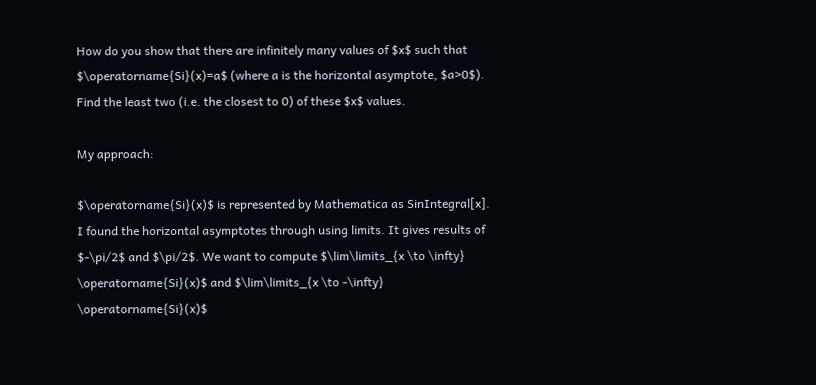How do you show that there are infinitely many values of $x$ such that $\operatorname{Si}(x)=a$ (where a is the horizontal asymptote, $a>0$). Find the least two (i.e. the closest to 0) of these $x$ values.

My approach:

$\operatorname{Si}(x)$ is represented by Mathematica as SinIntegral[x]. I found the horizontal asymptotes through using limits. It gives results of $-\pi/2$ and $\pi/2$. We want to compute $\lim\limits_{x \to \infty} \operatorname{Si}(x)$ and $\lim\limits_{x \to -\infty} \operatorname{Si}(x)$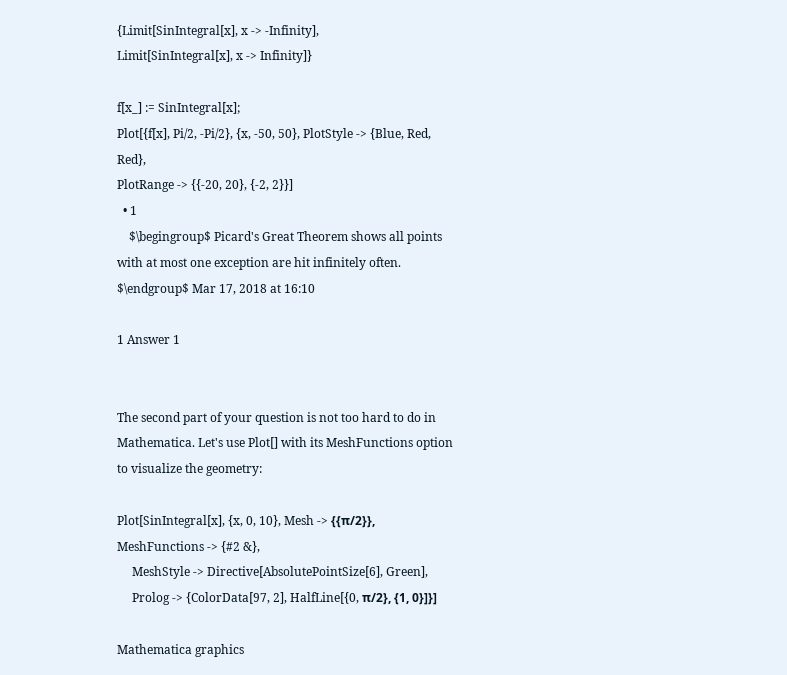{Limit[SinIntegral[x], x -> -Infinity],
Limit[SinIntegral[x], x -> Infinity]}

f[x_] := SinIntegral[x];
Plot[{f[x], Pi/2, -Pi/2}, {x, -50, 50}, PlotStyle -> {Blue, Red, Red},
PlotRange -> {{-20, 20}, {-2, 2}}]
  • 1
    $\begingroup$ Picard's Great Theorem shows all points with at most one exception are hit infinitely often. $\endgroup$ Mar 17, 2018 at 16:10

1 Answer 1


The second part of your question is not too hard to do in Mathematica. Let's use Plot[] with its MeshFunctions option to visualize the geometry:

Plot[SinIntegral[x], {x, 0, 10}, Mesh -> {{π/2}}, MeshFunctions -> {#2 &},
     MeshStyle -> Directive[AbsolutePointSize[6], Green],
     Prolog -> {ColorData[97, 2], HalfLine[{0, π/2}, {1, 0}]}]

Mathematica graphics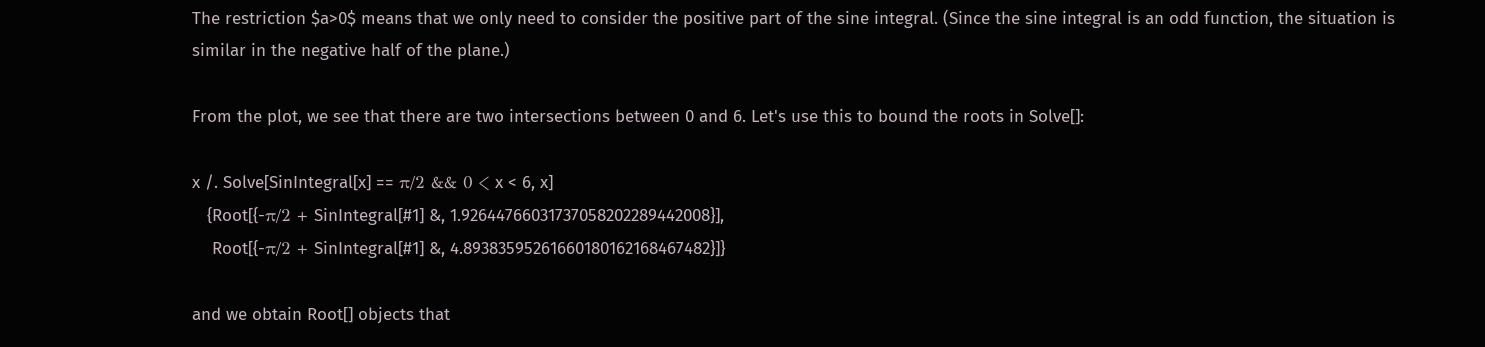The restriction $a>0$ means that we only need to consider the positive part of the sine integral. (Since the sine integral is an odd function, the situation is similar in the negative half of the plane.)

From the plot, we see that there are two intersections between 0 and 6. Let's use this to bound the roots in Solve[]:

x /. Solve[SinIntegral[x] == π/2 && 0 < x < 6, x]
   {Root[{-π/2 + SinIntegral[#1] &, 1.92644766031737058202289442008}],
    Root[{-π/2 + SinIntegral[#1] &, 4.89383595261660180162168467482}]}

and we obtain Root[] objects that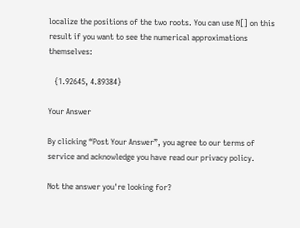localize the positions of the two roots. You can use N[] on this result if you want to see the numerical approximations themselves:

   {1.92645, 4.89384}

Your Answer

By clicking “Post Your Answer”, you agree to our terms of service and acknowledge you have read our privacy policy.

Not the answer you're looking for?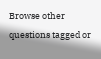Browse other questions tagged or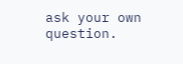ask your own question.